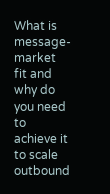What is message-market fit and why do you need to achieve it to scale outbound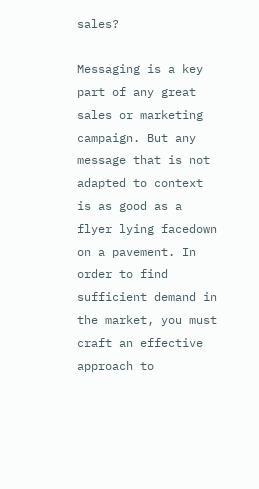sales?

Messaging is a key part of any great sales or marketing campaign. But any message that is not adapted to context is as good as a flyer lying facedown on a pavement. In order to find sufficient demand in the market, you must craft an effective approach to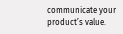communicate your product’s value.